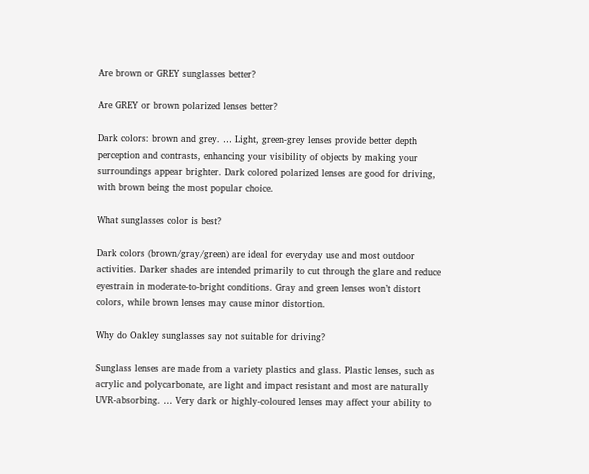Are brown or GREY sunglasses better?

Are GREY or brown polarized lenses better?

Dark colors: brown and grey. … Light, green-grey lenses provide better depth perception and contrasts, enhancing your visibility of objects by making your surroundings appear brighter. Dark colored polarized lenses are good for driving, with brown being the most popular choice.

What sunglasses color is best?

Dark colors (brown/gray/green) are ideal for everyday use and most outdoor activities. Darker shades are intended primarily to cut through the glare and reduce eyestrain in moderate-to-bright conditions. Gray and green lenses won’t distort colors, while brown lenses may cause minor distortion.

Why do Oakley sunglasses say not suitable for driving?

Sunglass lenses are made from a variety plastics and glass. Plastic lenses, such as acrylic and polycarbonate, are light and impact resistant and most are naturally UVR-absorbing. … Very dark or highly-coloured lenses may affect your ability to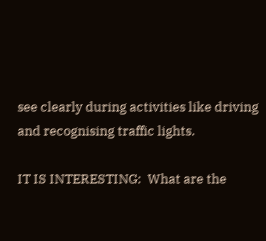see clearly during activities like driving and recognising traffic lights.

IT IS INTERESTING:  What are the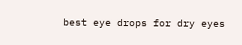best eye drops for dry eyes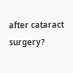after cataract surgery?